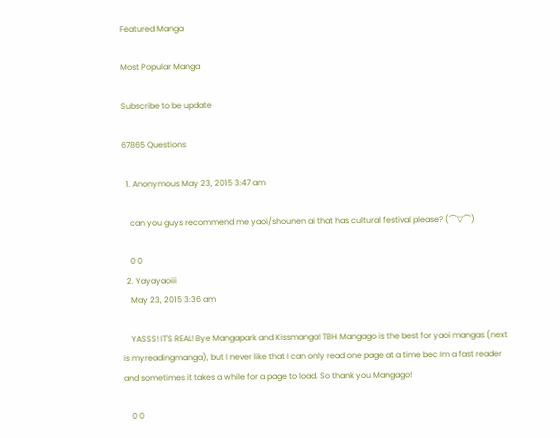Featured Manga

Most Popular Manga

Subscribe to be update

67865 Questions

  1. Anonymous May 23, 2015 3:47 am

    can you guys recommend me yaoi/shounen ai that has cultural festival please? (⌒▽⌒)

    0 0
  2. Yayayaoiii
    May 23, 2015 3:36 am

    YASSS! IT'S REAL! Bye Mangapark and Kissmanga! TBH Mangago is the best for yaoi mangas (next is myreadingmanga), but I never like that I can only read one page at a time bec Im a fast reader and sometimes it takes a while for a page to load. So thank you Mangago!

    0 0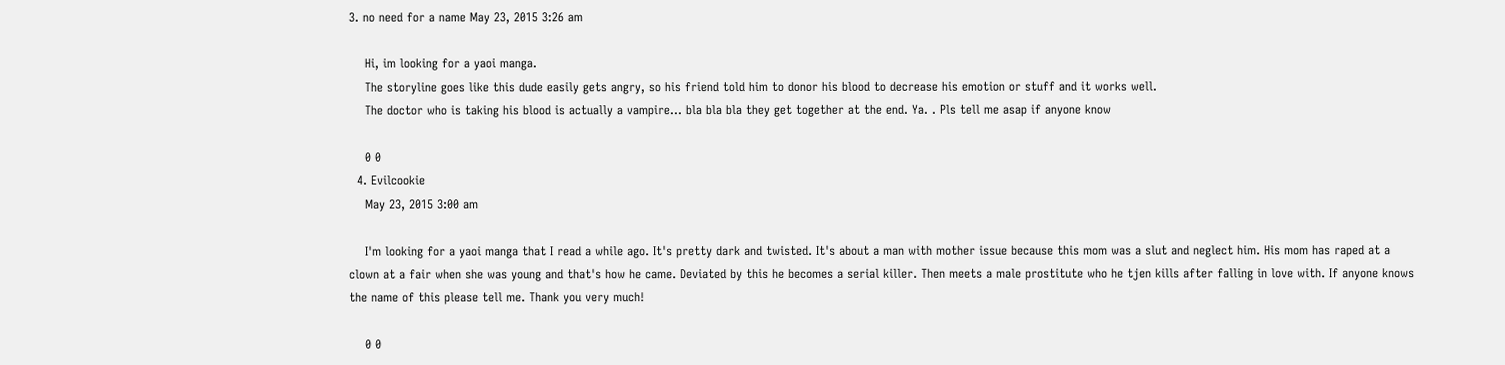3. no need for a name May 23, 2015 3:26 am

    Hi, im looking for a yaoi manga.
    The storyline goes like this dude easily gets angry, so his friend told him to donor his blood to decrease his emotion or stuff and it works well.
    The doctor who is taking his blood is actually a vampire... bla bla bla they get together at the end. Ya. . Pls tell me asap if anyone know

    0 0
  4. Evilcookie
    May 23, 2015 3:00 am

    I'm looking for a yaoi manga that I read a while ago. It's pretty dark and twisted. It's about a man with mother issue because this mom was a slut and neglect him. His mom has raped at a clown at a fair when she was young and that's how he came. Deviated by this he becomes a serial killer. Then meets a male prostitute who he tjen kills after falling in love with. If anyone knows the name of this please tell me. Thank you very much!

    0 0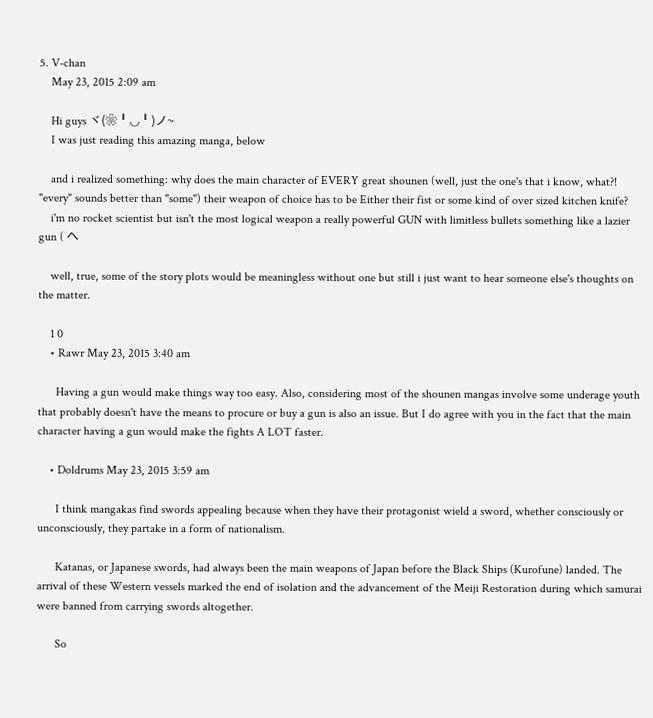5. V-chan
    May 23, 2015 2:09 am

    Hi guys ヾ(❀╹◡╹)ノ~
    I was just reading this amazing manga, below

    and i realized something: why does the main character of EVERY great shounen (well, just the one's that i know, what?! "every" sounds better than "some") their weapon of choice has to be Either their fist or some kind of over sized kitchen knife?
    i'm no rocket scientist but isn't the most logical weapon a really powerful GUN with limitless bullets something like a lazier gun ( へ

    well, true, some of the story plots would be meaningless without one but still i just want to hear someone else's thoughts on the matter.

    1 0
    • Rawr May 23, 2015 3:40 am

      Having a gun would make things way too easy. Also, considering most of the shounen mangas involve some underage youth that probably doesn't have the means to procure or buy a gun is also an issue. But I do agree with you in the fact that the main character having a gun would make the fights A LOT faster.

    • Doldrums May 23, 2015 3:59 am

      I think mangakas find swords appealing because when they have their protagonist wield a sword, whether consciously or unconsciously, they partake in a form of nationalism.

      Katanas, or Japanese swords, had always been the main weapons of Japan before the Black Ships (Kurofune) landed. The arrival of these Western vessels marked the end of isolation and the advancement of the Meiji Restoration during which samurai were banned from carrying swords altogether.

      So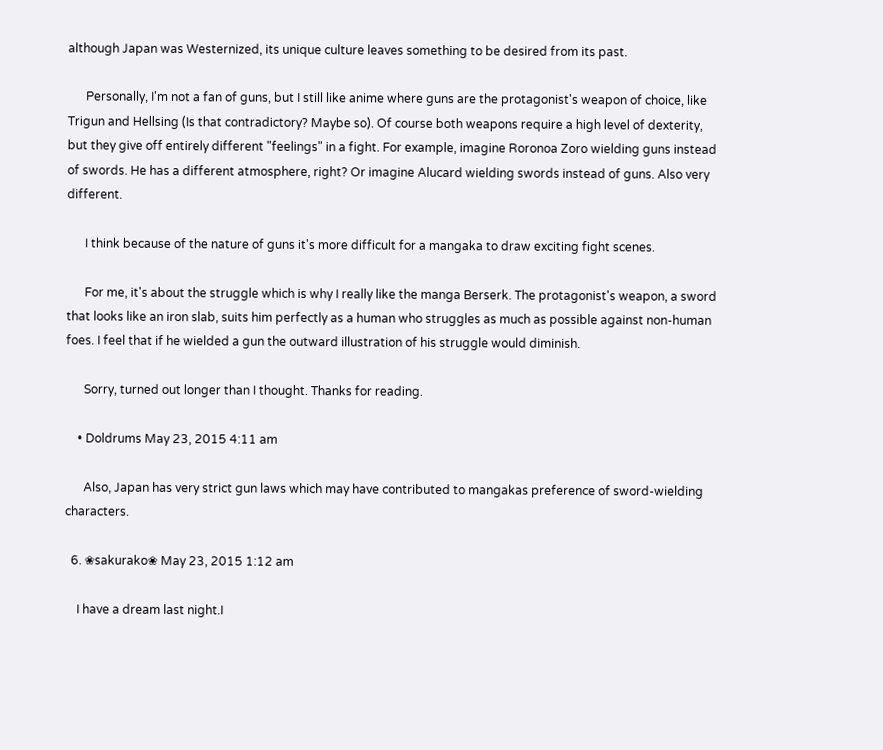although Japan was Westernized, its unique culture leaves something to be desired from its past.

      Personally, I'm not a fan of guns, but I still like anime where guns are the protagonist's weapon of choice, like Trigun and Hellsing (Is that contradictory? Maybe so). Of course both weapons require a high level of dexterity, but they give off entirely different "feelings" in a fight. For example, imagine Roronoa Zoro wielding guns instead of swords. He has a different atmosphere, right? Or imagine Alucard wielding swords instead of guns. Also very different.

      I think because of the nature of guns it's more difficult for a mangaka to draw exciting fight scenes.

      For me, it's about the struggle which is why I really like the manga Berserk. The protagonist's weapon, a sword that looks like an iron slab, suits him perfectly as a human who struggles as much as possible against non-human foes. I feel that if he wielded a gun the outward illustration of his struggle would diminish.

      Sorry, turned out longer than I thought. Thanks for reading.

    • Doldrums May 23, 2015 4:11 am

      Also, Japan has very strict gun laws which may have contributed to mangakas preference of sword-wielding characters.

  6. ❀sakurako❀ May 23, 2015 1:12 am

    I have a dream last night.I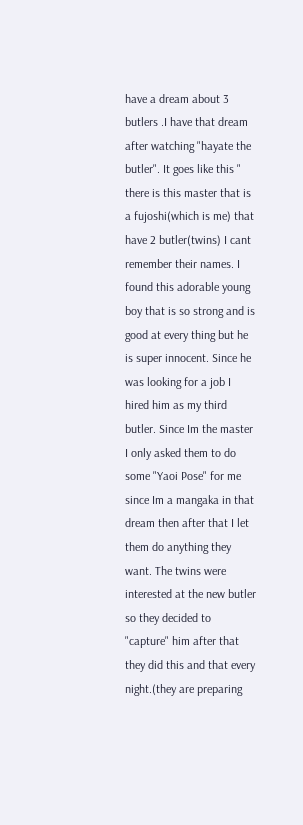have a dream about 3 butlers .I have that dream after watching "hayate the butler". It goes like this " there is this master that is a fujoshi(which is me) that have 2 butler(twins) I cant remember their names. I found this adorable young boy that is so strong and is good at every thing but he is super innocent. Since he was looking for a job I hired him as my third butler. Since Im the master I only asked them to do some "Yaoi Pose" for me since Im a mangaka in that dream then after that I let them do anything they want. The twins were interested at the new butler so they decided to "capture" him after that they did this and that every night.(they are preparing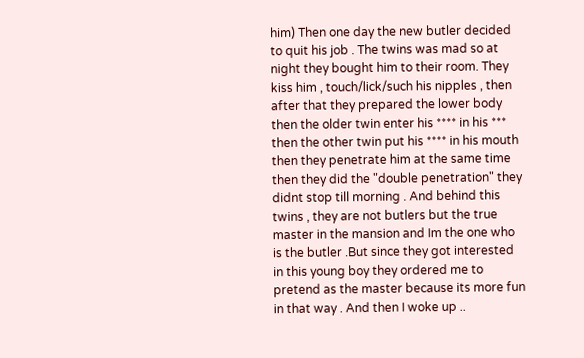him) Then one day the new butler decided to quit his job . The twins was mad so at night they bought him to their room. They kiss him , touch/lick/such his nipples , then after that they prepared the lower body then the older twin enter his **** in his *** then the other twin put his **** in his mouth then they penetrate him at the same time then they did the "double penetration" they didnt stop till morning . And behind this twins , they are not butlers but the true master in the mansion and Im the one who is the butler .But since they got interested in this young boy they ordered me to pretend as the master because its more fun in that way . And then I woke up ..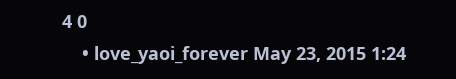4 0
    • love_yaoi_forever May 23, 2015 1:24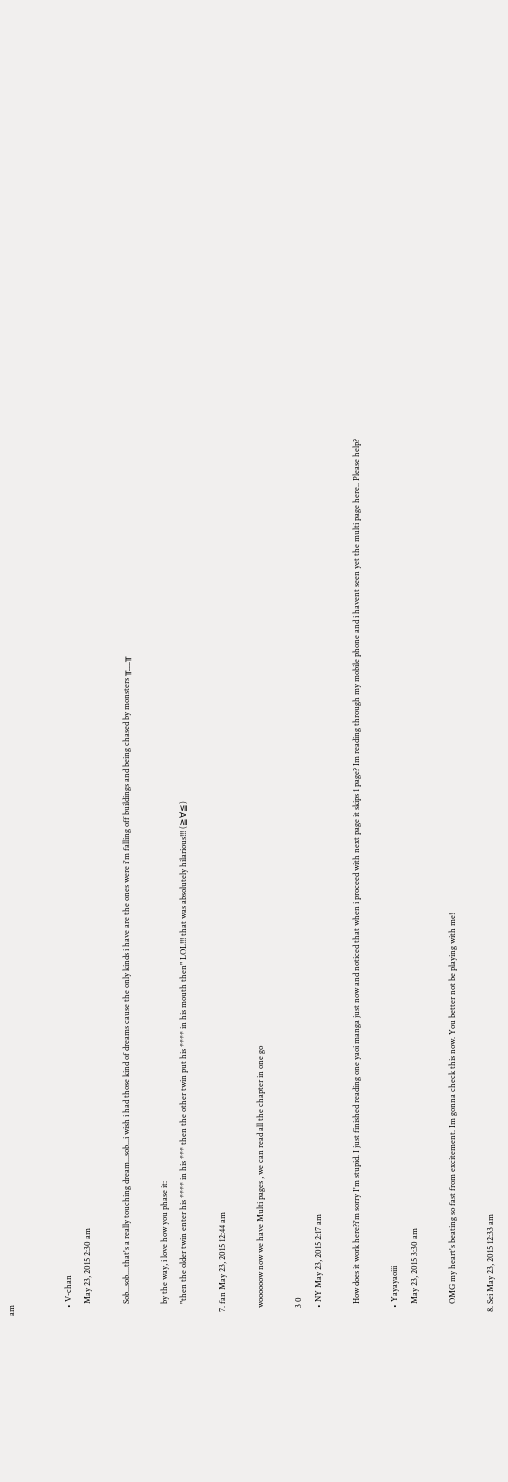am


    • V-chan
      May 23, 2015 2:30 am

      Sob...sob....that's a really touching dream...sob...i wish i had those kind of dreams cause the only kinds i have are the ones were i'm falling off buildings and being chased by monsters ╥﹏╥

      by the way, i love how you phase it:
      "then the older twin enter his **** in his *** then the other twin put his **** in his mouth then" LOL!!! that was absolutely hilarious!!! (≧∀≦)

  7. fan May 23, 2015 12:44 am

    woooooow now we have Multi pages , we can read all the chapter in one go

    3 0
    • NY May 23, 2015 2:17 am

      How does it work here?i'm sorry I'm stupid. I just finished reading one yaoi manga just now and noticed that when i proceed with next page it skips 1 page? Im reading through my mobile phone and i havent seen yet the multi page here.. Please help?

    • Yayayaoiii
      May 23, 2015 3:30 am

      OMG my heart's beating so fast from excitement. Im gonna check this now. You better not be playing with me!

  8. Sei May 23, 2015 12:33 am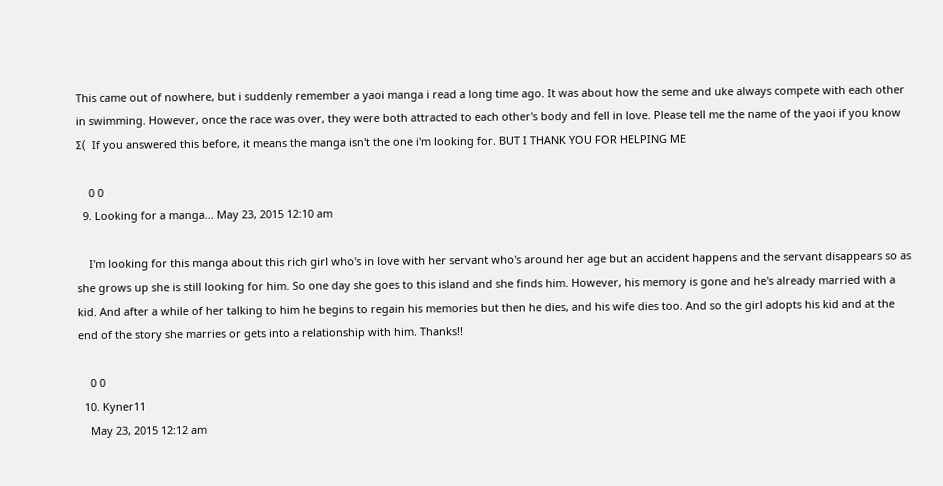This came out of nowhere, but i suddenly remember a yaoi manga i read a long time ago. It was about how the seme and uke always compete with each other in swimming. However, once the race was over, they were both attracted to each other's body and fell in love. Please tell me the name of the yaoi if you know Σ(  If you answered this before, it means the manga isn't the one i'm looking for. BUT I THANK YOU FOR HELPING ME

    0 0
  9. Looking for a manga... May 23, 2015 12:10 am

    I'm looking for this manga about this rich girl who's in love with her servant who's around her age but an accident happens and the servant disappears so as she grows up she is still looking for him. So one day she goes to this island and she finds him. However, his memory is gone and he's already married with a kid. And after a while of her talking to him he begins to regain his memories but then he dies, and his wife dies too. And so the girl adopts his kid and at the end of the story she marries or gets into a relationship with him. Thanks!!

    0 0
  10. Kyner11
    May 23, 2015 12:12 am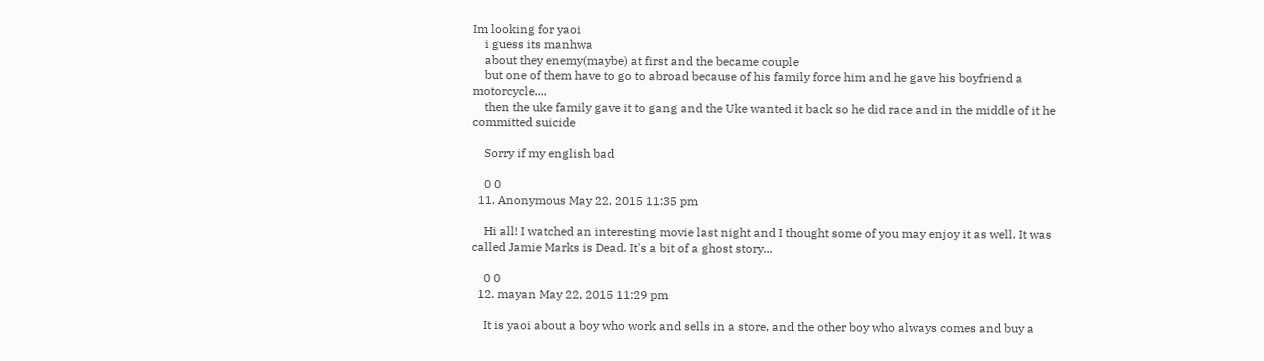Im looking for yaoi
    i guess its manhwa
    about they enemy(maybe) at first and the became couple
    but one of them have to go to abroad because of his family force him and he gave his boyfriend a motorcycle....
    then the uke family gave it to gang and the Uke wanted it back so he did race and in the middle of it he committed suicide

    Sorry if my english bad

    0 0
  11. Anonymous May 22, 2015 11:35 pm

    Hi all! I watched an interesting movie last night and I thought some of you may enjoy it as well. It was called Jamie Marks is Dead. It's a bit of a ghost story...

    0 0
  12. mayan May 22, 2015 11:29 pm

    It is yaoi about a boy who work and sells in a store, and the other boy who always comes and buy a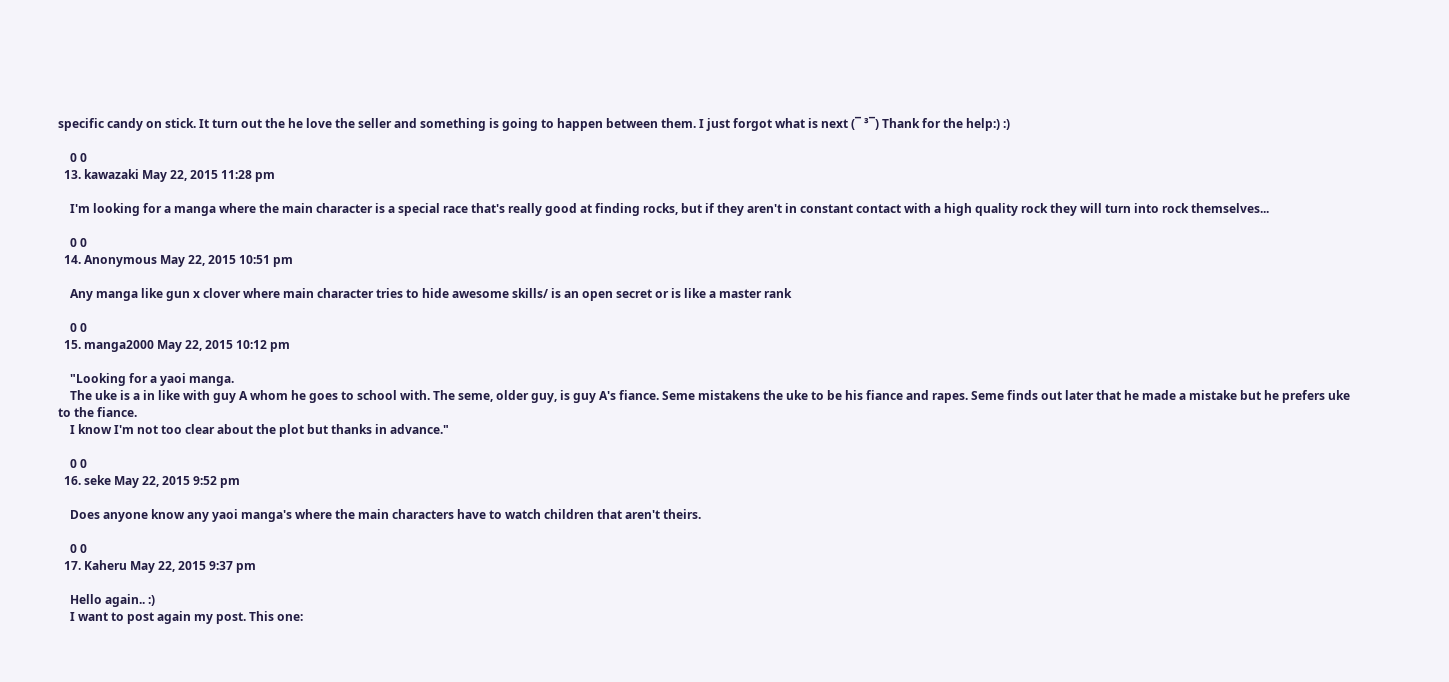specific candy on stick. It turn out the he love the seller and something is going to happen between them. I just forgot what is next (¯ ³¯) Thank for the help:) :)

    0 0
  13. kawazaki May 22, 2015 11:28 pm

    I'm looking for a manga where the main character is a special race that's really good at finding rocks, but if they aren't in constant contact with a high quality rock they will turn into rock themselves...

    0 0
  14. Anonymous May 22, 2015 10:51 pm

    Any manga like gun x clover where main character tries to hide awesome skills/ is an open secret or is like a master rank

    0 0
  15. manga2000 May 22, 2015 10:12 pm

    "Looking for a yaoi manga.
    The uke is a in like with guy A whom he goes to school with. The seme, older guy, is guy A's fiance. Seme mistakens the uke to be his fiance and rapes. Seme finds out later that he made a mistake but he prefers uke to the fiance.
    I know I'm not too clear about the plot but thanks in advance."

    0 0
  16. seke May 22, 2015 9:52 pm

    Does anyone know any yaoi manga's where the main characters have to watch children that aren't theirs.

    0 0
  17. Kaheru May 22, 2015 9:37 pm

    Hello again.. :)
    I want to post again my post. This one: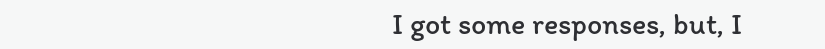I got some responses, but, I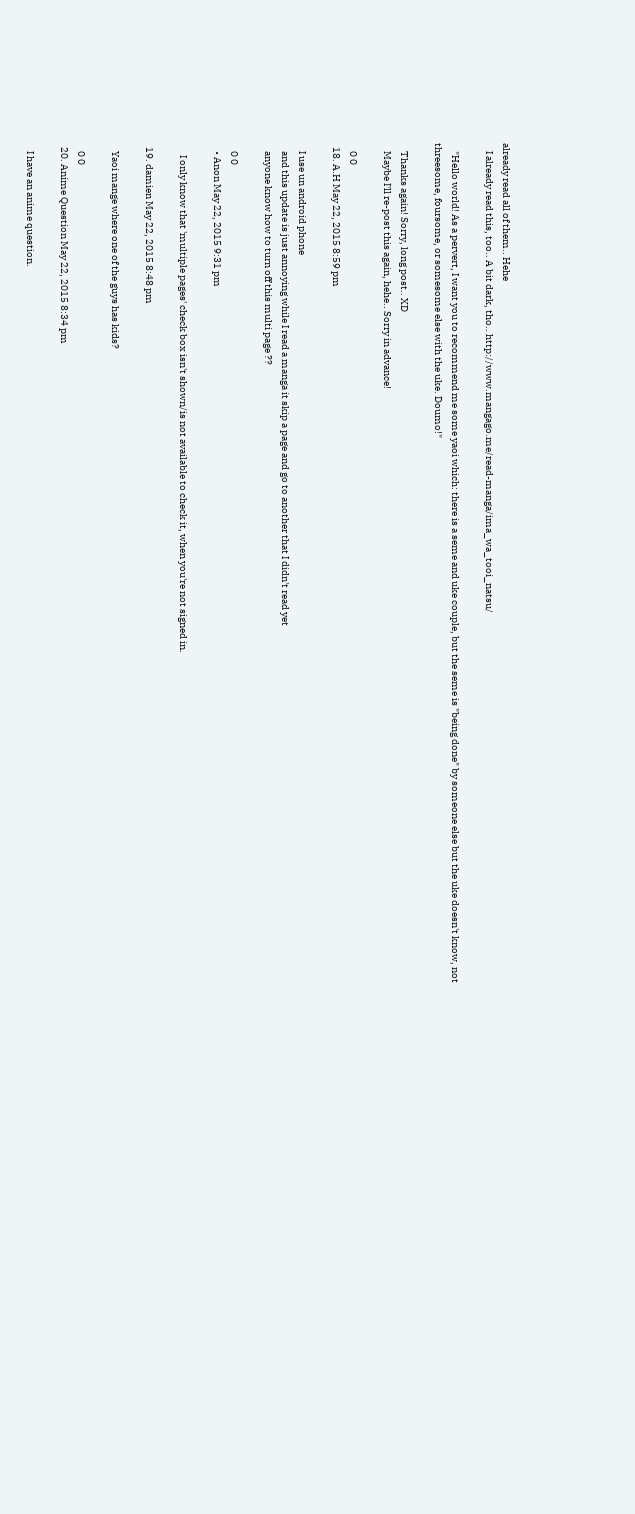already read all of them.. Hehe
    I already read this, too.. A bit dark, tho.. http://www.mangago.me/read-manga/ima_wa_tooi_natsu/

    "Hello world! As a pervert, I want you to recommend me some yaoi which: there is a seme and uke couple, but the seme is "being done" by someone else but the uke doesn't know, not threesome, foursome, or somesome else with the uke. Doumo!"

    Thanks again! Sorry, long post.. XD
    Maybe I'll re-post this again, hehe.. Sorry in advance!

    0 0
  18. A.H May 22, 2015 8:59 pm

    I use un android phone
    and this update is just annoying while I read a manga it skip a page and go to another that I didn't read yet
    anyone know how to turn off this multi page ??

    0 0
    • Anon May 22, 2015 9:31 pm

      I only know that 'multiple pages' check box isn't shown/is not available to check it, when you're not signed in.

  19. damien May 22, 2015 8:48 pm

    Yaoi mange where one of the guys has kids?

    0 0
  20. Anime Question May 22, 2015 8:34 pm

    I have an anime question.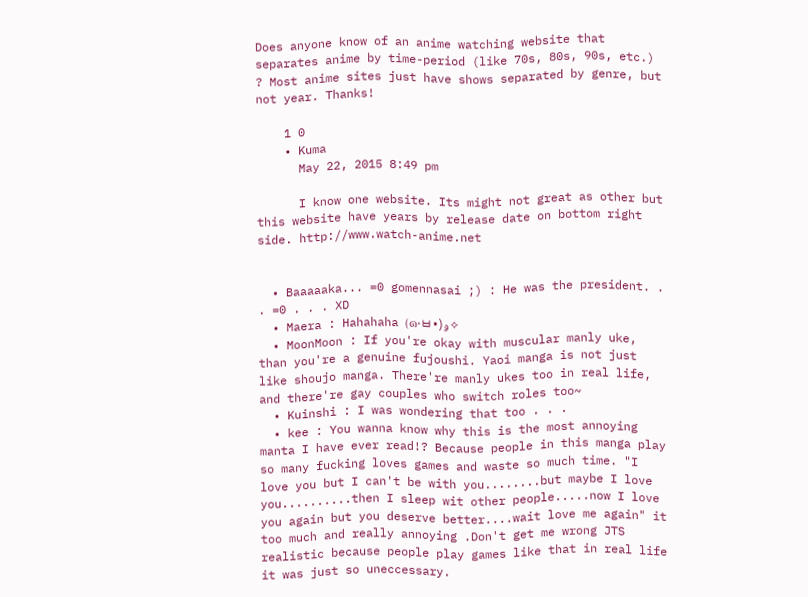Does anyone know of an anime watching website that separates anime by time-period (like 70s, 80s, 90s, etc.) ? Most anime sites just have shows separated by genre, but not year. Thanks!

    1 0
    • Kuma
      May 22, 2015 8:49 pm

      I know one website. Its might not great as other but this website have years by release date on bottom right side. http://www.watch-anime.net


  • Baaaaaka... =0 gomennasai ;) : He was the president. . . =0 . . . XD
  • Maera : Hahahaha (๑•ㅂ•)و✧
  • MoonMoon : If you're okay with muscular manly uke, than you're a genuine fujoushi. Yaoi manga is not just like shoujo manga. There're manly ukes too in real life, and there're gay couples who switch roles too~
  • Kuinshi : I was wondering that too . . .
  • kee : You wanna know why this is the most annoying manta I have ever read!? Because people in this manga play so many fucking loves games and waste so much time. "I love you but I can't be with you........but maybe I love you..........then I sleep wit other people.....now I love you again but you deserve better....wait love me again" it too much and really annoying .Don't get me wrong JTS realistic because people play games like that in real life it was just so uneccessary.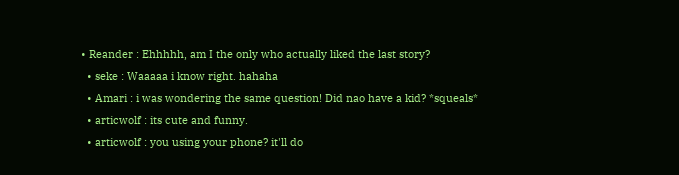• Reander : Ehhhhh, am I the only who actually liked the last story?
  • seke : Waaaaa i know right. hahaha
  • Amari : i was wondering the same question! Did nao have a kid? *squeals*
  • articwolf : its cute and funny.
  • articwolf : you using your phone? it'll do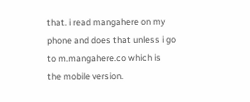that. i read mangahere on my phone and does that unless i go to m.mangahere.co which is the mobile version.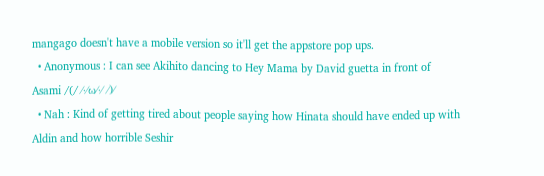mangago doesn't have a mobile version so it'll get the appstore pop ups.
  • Anonymous : I can see Akihito dancing to Hey Mama by David guetta in front of Asami ⁄(⁄ ⁄·⁄ω⁄·⁄ ⁄)⁄
  • Nah : Kind of getting tired about people saying how Hinata should have ended up with Aldin and how horrible Seshir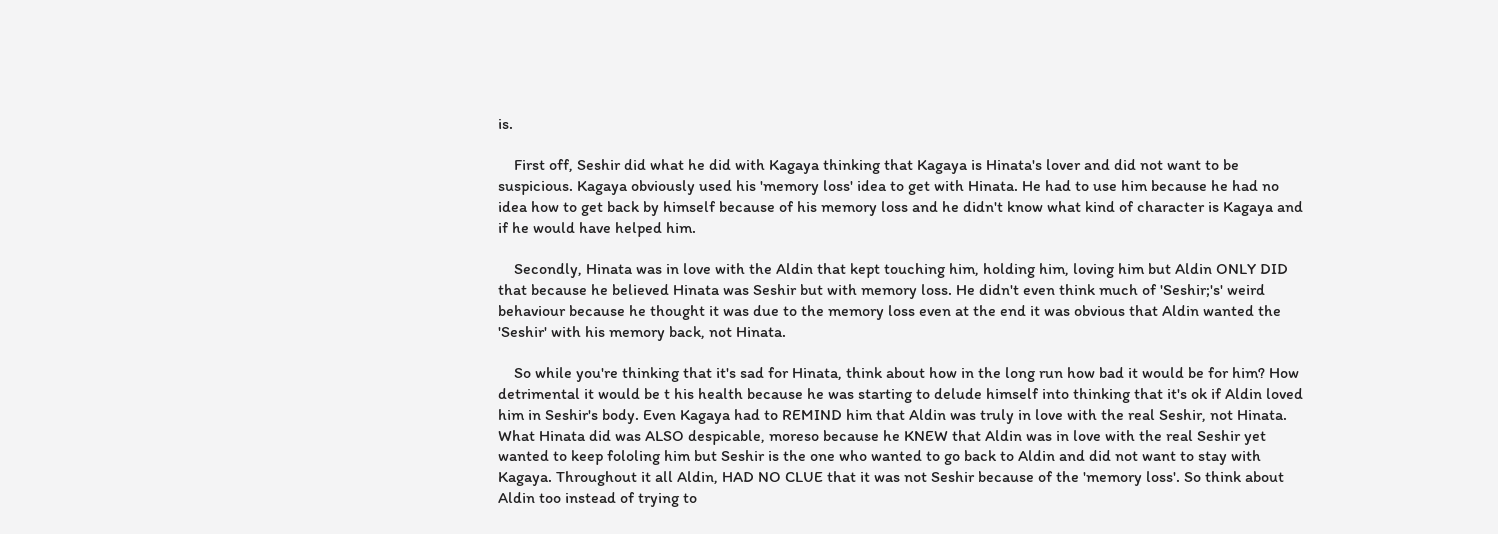is.

    First off, Seshir did what he did with Kagaya thinking that Kagaya is Hinata's lover and did not want to be suspicious. Kagaya obviously used his 'memory loss' idea to get with Hinata. He had to use him because he had no idea how to get back by himself because of his memory loss and he didn't know what kind of character is Kagaya and if he would have helped him.

    Secondly, Hinata was in love with the Aldin that kept touching him, holding him, loving him but Aldin ONLY DID that because he believed Hinata was Seshir but with memory loss. He didn't even think much of 'Seshir;'s' weird behaviour because he thought it was due to the memory loss even at the end it was obvious that Aldin wanted the 'Seshir' with his memory back, not Hinata.

    So while you're thinking that it's sad for Hinata, think about how in the long run how bad it would be for him? How detrimental it would be t his health because he was starting to delude himself into thinking that it's ok if Aldin loved him in Seshir's body. Even Kagaya had to REMIND him that Aldin was truly in love with the real Seshir, not Hinata. What Hinata did was ALSO despicable, moreso because he KNEW that Aldin was in love with the real Seshir yet wanted to keep fololing him but Seshir is the one who wanted to go back to Aldin and did not want to stay with Kagaya. Throughout it all Aldin, HAD NO CLUE that it was not Seshir because of the 'memory loss'. So think about Aldin too instead of trying to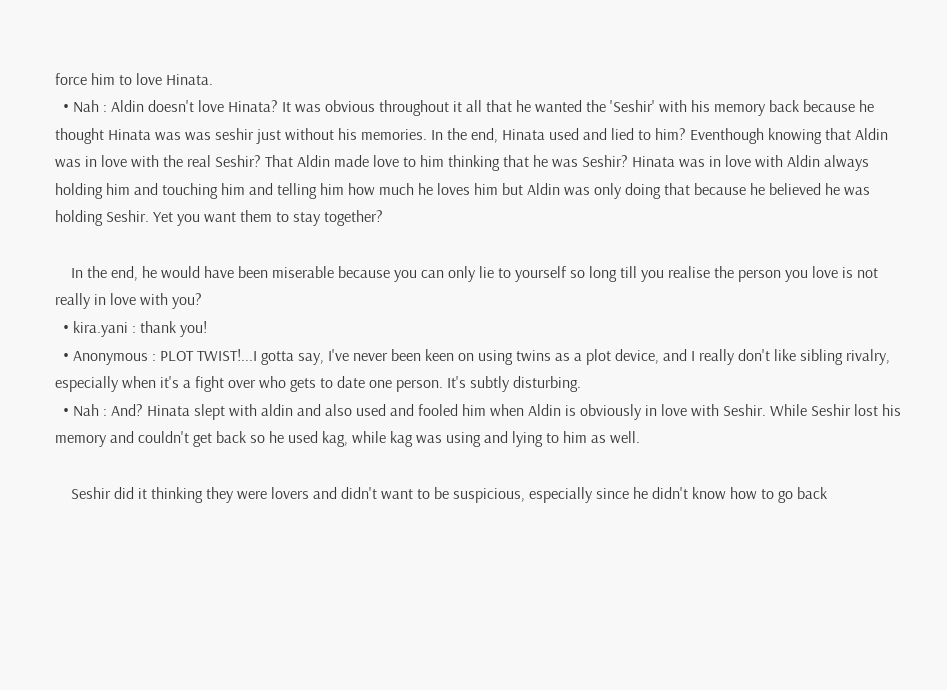force him to love Hinata.
  • Nah : Aldin doesn't love Hinata? It was obvious throughout it all that he wanted the 'Seshir' with his memory back because he thought Hinata was was seshir just without his memories. In the end, Hinata used and lied to him? Eventhough knowing that Aldin was in love with the real Seshir? That Aldin made love to him thinking that he was Seshir? Hinata was in love with Aldin always holding him and touching him and telling him how much he loves him but Aldin was only doing that because he believed he was holding Seshir. Yet you want them to stay together?

    In the end, he would have been miserable because you can only lie to yourself so long till you realise the person you love is not really in love with you?
  • kira.yani : thank you!
  • Anonymous : PLOT TWIST!...I gotta say, I've never been keen on using twins as a plot device, and I really don't like sibling rivalry, especially when it's a fight over who gets to date one person. It's subtly disturbing.
  • Nah : And? Hinata slept with aldin and also used and fooled him when Aldin is obviously in love with Seshir. While Seshir lost his memory and couldn't get back so he used kag, while kag was using and lying to him as well.

    Seshir did it thinking they were lovers and didn't want to be suspicious, especially since he didn't know how to go back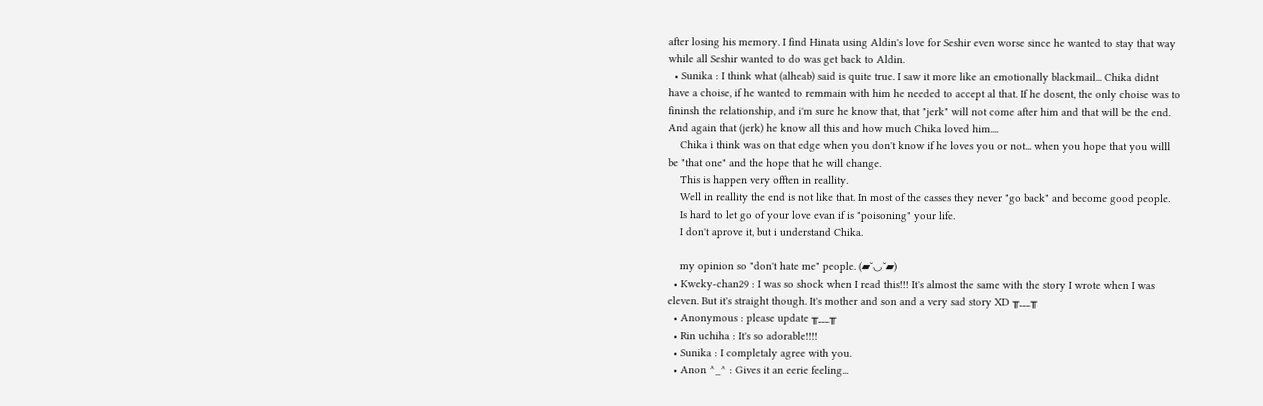after losing his memory. I find Hinata using Aldin's love for Seshir even worse since he wanted to stay that way while all Seshir wanted to do was get back to Aldin.
  • Sunika : I think what (alheab) said is quite true. I saw it more like an emotionally blackmail... Chika didnt have a choise, if he wanted to remmain with him he needed to accept al that. If he dosent, the only choise was to fininsh the relationship, and i'm sure he know that, that "jerk" will not come after him and that will be the end. And again that (jerk) he know all this and how much Chika loved him....
    Chika i think was on that edge when you don't know if he loves you or not... when you hope that you willl be "that one" and the hope that he will change.
    This is happen very offten in reallity.
    Well in reallity the end is not like that. In most of the casses they never "go back" and become good people.
    Is hard to let go of your love evan if is "poisoning" your life.
    I don't aprove it, but i understand Chika.

    my opinion so "don't hate me" people. (▰˘◡˘▰)
  • Kweky-chan29 : I was so shock when I read this!!! It's almost the same with the story I wrote when I was eleven. But it's straight though. It's mother and son and a very sad story XD ╥﹏╥
  • Anonymous : please update ╥﹏╥
  • Rin uchiha : It's so adorable!!!!
  • Sunika : I completaly agree with you.
  • Anon ^_^ : Gives it an eerie feeling...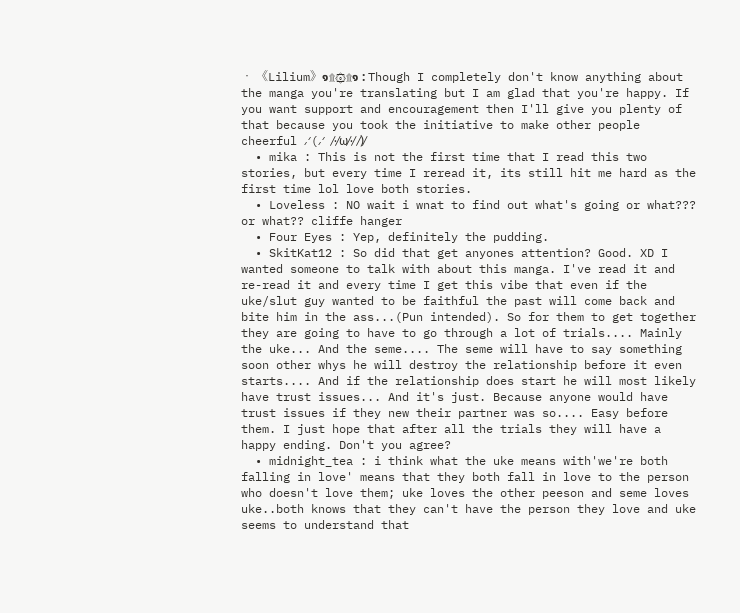• 《Lilium》๑۩۞۩๑ : Though I completely don't know anything about the manga you're translating but I am glad that you're happy. If you want support and encouragement then I'll give you plenty of that because you took the initiative to make other people cheerful ⁄(⁄ ⁄·⁄ω⁄·⁄ ⁄)⁄
  • mika : This is not the first time that I read this two stories, but every time I reread it, its still hit me hard as the first time lol love both stories.
  • Loveless : NO wait i wnat to find out what's going or what??? or what?? cliffe hanger
  • Four Eyes : Yep, definitely the pudding.
  • SkitKat12 : So did that get anyones attention? Good. XD I wanted someone to talk with about this manga. I've read it and re-read it and every time I get this vibe that even if the uke/slut guy wanted to be faithful the past will come back and bite him in the ass...(Pun intended). So for them to get together they are going to have to go through a lot of trials.... Mainly the uke... And the seme.... The seme will have to say something soon other whys he will destroy the relationship before it even starts.... And if the relationship does start he will most likely have trust issues... And it's just. Because anyone would have trust issues if they new their partner was so.... Easy before them. I just hope that after all the trials they will have a happy ending. Don't you agree?
  • midnight_tea : i think what the uke means with'we're both falling in love' means that they both fall in love to the person who doesn't love them; uke loves the other peeson and seme loves uke..both knows that they can't have the person they love and uke seems to understand that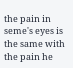the pain in seme's eyes is the same with the pain he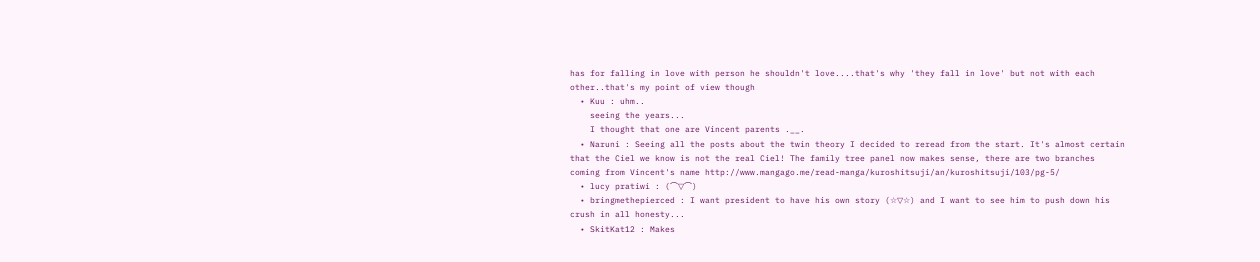has for falling in love with person he shouldn't love....that's why 'they fall in love' but not with each other..that's my point of view though
  • Kuu : uhm..
    seeing the years...
    I thought that one are Vincent parents .__.
  • Naruni : Seeing all the posts about the twin theory I decided to reread from the start. It's almost certain that the Ciel we know is not the real Ciel! The family tree panel now makes sense, there are two branches coming from Vincent's name http://www.mangago.me/read-manga/kuroshitsuji/an/kuroshitsuji/103/pg-5/
  • lucy pratiwi : (⌒▽⌒)
  • bringmethepierced : I want president to have his own story (☆▽☆) and I want to see him to push down his crush in all honesty...
  • SkitKat12 : Makes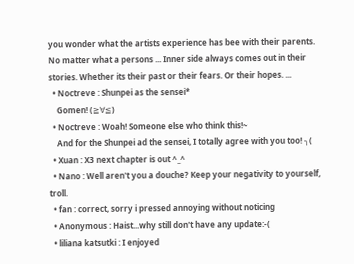you wonder what the artists experience has bee with their parents. No matter what a persons ... Inner side always comes out in their stories. Whether its their past or their fears. Or their hopes. ...
  • Noctreve : Shunpei as the sensei*
    Gomen! (≧∀≦)
  • Noctreve : Woah! Someone else who think this!~
    And for the Shunpei ad the sensei, I totally agree with you too! ╮(
  • Xuan : X3 next chapter is out ^_^
  • Nano : Well aren't you a douche? Keep your negativity to yourself, troll.
  • fan : correct, sorry i pressed annoying without noticing
  • Anonymous : Haist...why still don't have any update:-(
  • liliana katsutki : I enjoyed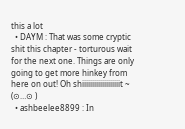this a lot
  • DAYM : That was some cryptic shit this chapter - torturous wait for the next one. Things are only going to get more hinkey from here on out! Oh shiiiiiiiiiiiiiiiiiiit ~ (⊙…⊙ )
  • ashbeelee8899 : In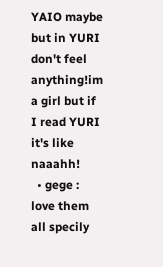YAIO maybe but in YURI don't feel anything!im a girl but if I read YURI it's like naaahh!
  • gege : love them all specily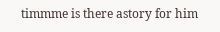timmme is there astory for him